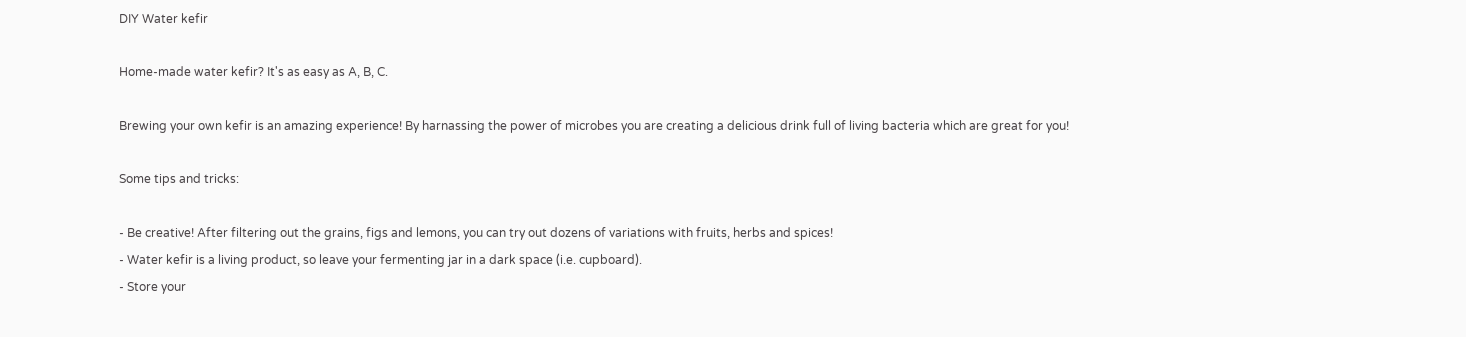DIY Water kefir

Home-made water kefir? It's as easy as A, B, C.

Brewing your own kefir is an amazing experience! By harnassing the power of microbes you are creating a delicious drink full of living bacteria which are great for you!

Some tips and tricks:

- Be creative! After filtering out the grains, figs and lemons, you can try out dozens of variations with fruits, herbs and spices!
- Water kefir is a living product, so leave your fermenting jar in a dark space (i.e. cupboard).
- Store your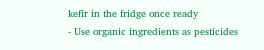kefir in the fridge once ready
- Use organic ingredients as pesticides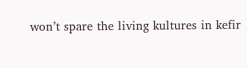won’t spare the living kultures in kefir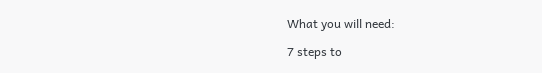What you will need:

7 steps to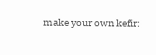make your own kefir: